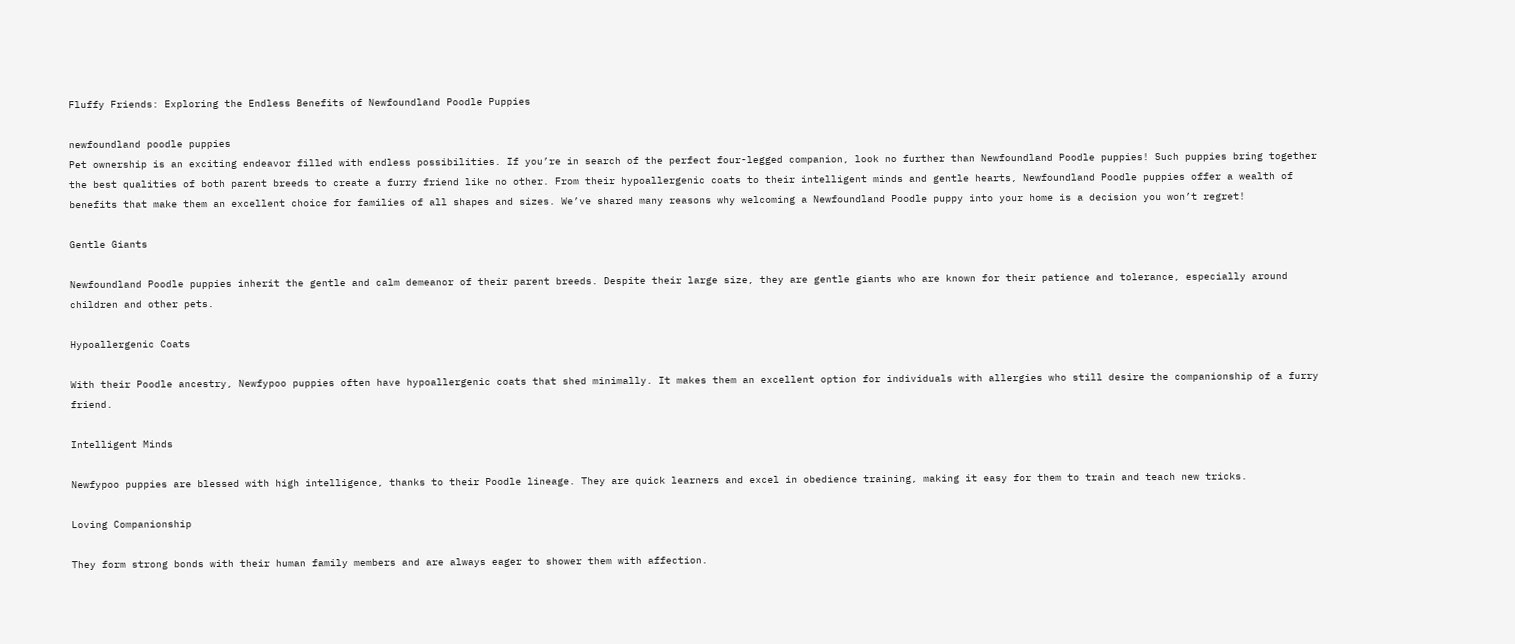Fluffy Friends: Exploring the Endless Benefits of Newfoundland Poodle Puppies

newfoundland poodle puppies
Pet ownership is an exciting endeavor filled with endless possibilities. If you’re in search of the perfect four-legged companion, look no further than Newfoundland Poodle puppies! Such puppies bring together the best qualities of both parent breeds to create a furry friend like no other. From their hypoallergenic coats to their intelligent minds and gentle hearts, Newfoundland Poodle puppies offer a wealth of benefits that make them an excellent choice for families of all shapes and sizes. We’ve shared many reasons why welcoming a Newfoundland Poodle puppy into your home is a decision you won’t regret!

Gentle Giants

Newfoundland Poodle puppies inherit the gentle and calm demeanor of their parent breeds. Despite their large size, they are gentle giants who are known for their patience and tolerance, especially around children and other pets.

Hypoallergenic Coats

With their Poodle ancestry, Newfypoo puppies often have hypoallergenic coats that shed minimally. It makes them an excellent option for individuals with allergies who still desire the companionship of a furry friend.

Intelligent Minds

Newfypoo puppies are blessed with high intelligence, thanks to their Poodle lineage. They are quick learners and excel in obedience training, making it easy for them to train and teach new tricks.

Loving Companionship

They form strong bonds with their human family members and are always eager to shower them with affection.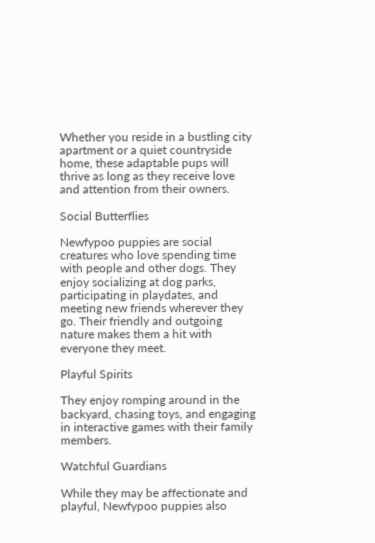Whether you reside in a bustling city apartment or a quiet countryside home, these adaptable pups will thrive as long as they receive love and attention from their owners.

Social Butterflies

Newfypoo puppies are social creatures who love spending time with people and other dogs. They enjoy socializing at dog parks, participating in playdates, and meeting new friends wherever they go. Their friendly and outgoing nature makes them a hit with everyone they meet.

Playful Spirits

They enjoy romping around in the backyard, chasing toys, and engaging in interactive games with their family members.

Watchful Guardians

While they may be affectionate and playful, Newfypoo puppies also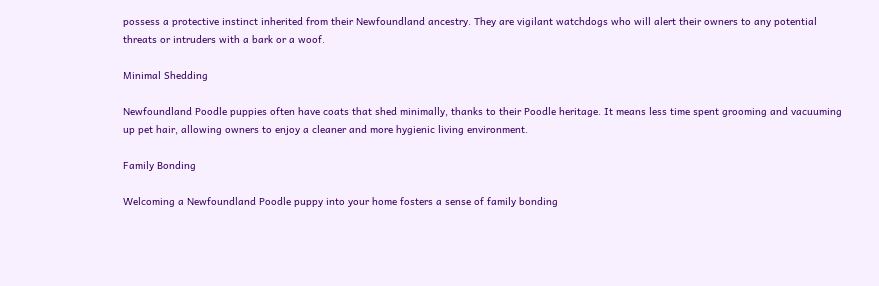possess a protective instinct inherited from their Newfoundland ancestry. They are vigilant watchdogs who will alert their owners to any potential threats or intruders with a bark or a woof.

Minimal Shedding

Newfoundland Poodle puppies often have coats that shed minimally, thanks to their Poodle heritage. It means less time spent grooming and vacuuming up pet hair, allowing owners to enjoy a cleaner and more hygienic living environment.

Family Bonding

Welcoming a Newfoundland Poodle puppy into your home fosters a sense of family bonding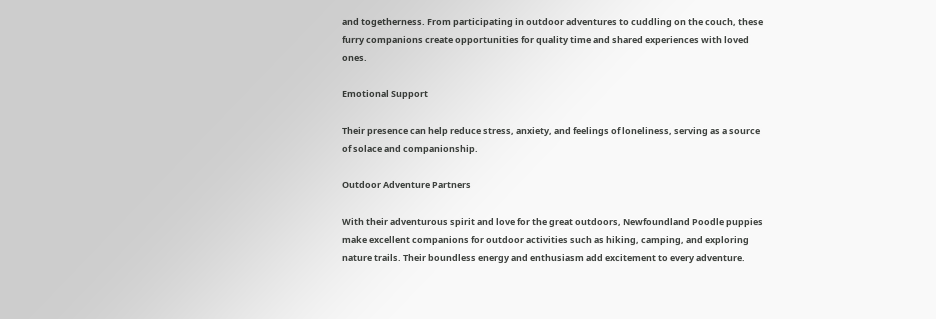and togetherness. From participating in outdoor adventures to cuddling on the couch, these furry companions create opportunities for quality time and shared experiences with loved ones.

Emotional Support

Their presence can help reduce stress, anxiety, and feelings of loneliness, serving as a source of solace and companionship.

Outdoor Adventure Partners

With their adventurous spirit and love for the great outdoors, Newfoundland Poodle puppies make excellent companions for outdoor activities such as hiking, camping, and exploring nature trails. Their boundless energy and enthusiasm add excitement to every adventure.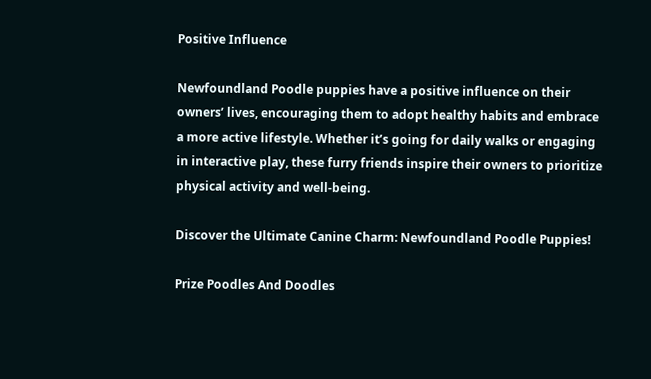Positive Influence

Newfoundland Poodle puppies have a positive influence on their owners’ lives, encouraging them to adopt healthy habits and embrace a more active lifestyle. Whether it’s going for daily walks or engaging in interactive play, these furry friends inspire their owners to prioritize physical activity and well-being.

Discover the Ultimate Canine Charm: Newfoundland Poodle Puppies!

Prize Poodles And Doodles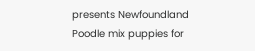presents Newfoundland Poodle mix puppies for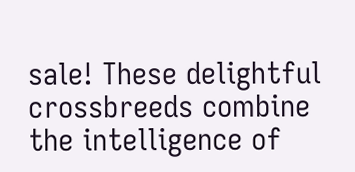sale! These delightful crossbreeds combine the intelligence of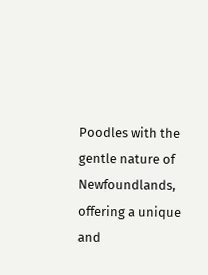Poodles with the gentle nature of Newfoundlands, offering a unique and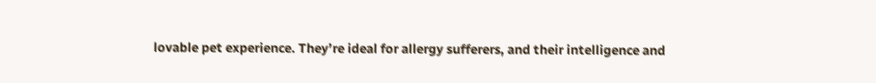lovable pet experience. They’re ideal for allergy sufferers, and their intelligence and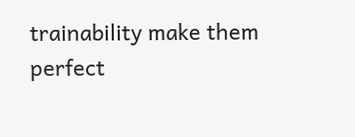trainability make them perfect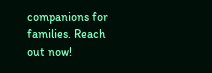companions for families. Reach out now!